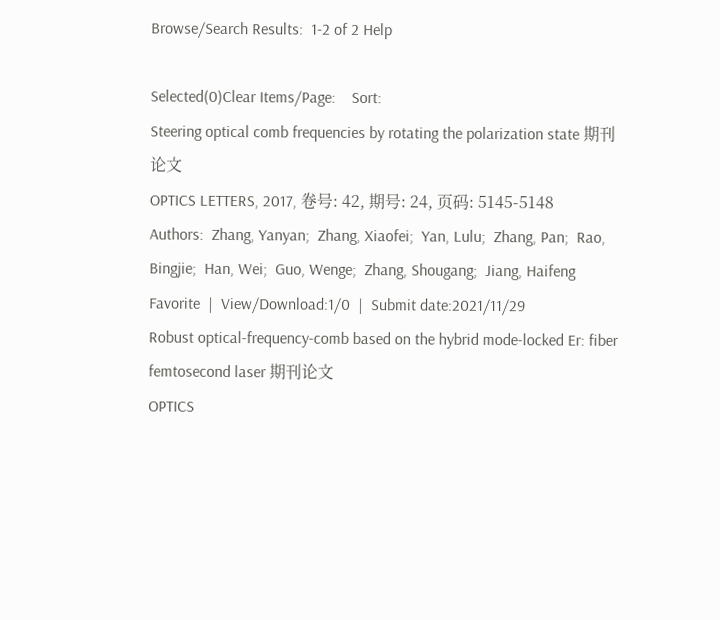Browse/Search Results:  1-2 of 2 Help

Selected(0)Clear Items/Page:    Sort:
Steering optical comb frequencies by rotating the polarization state 期刊论文
OPTICS LETTERS, 2017, 卷号: 42, 期号: 24, 页码: 5145-5148
Authors:  Zhang, Yanyan;  Zhang, Xiaofei;  Yan, Lulu;  Zhang, Pan;  Rao, Bingjie;  Han, Wei;  Guo, Wenge;  Zhang, Shougang;  Jiang, Haifeng
Favorite  |  View/Download:1/0  |  Submit date:2021/11/29
Robust optical-frequency-comb based on the hybrid mode-locked Er: fiber femtosecond laser 期刊论文
OPTICS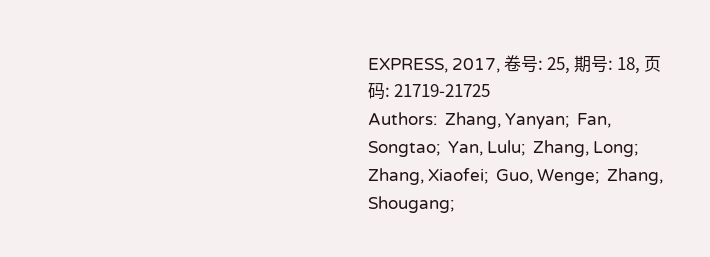EXPRESS, 2017, 卷号: 25, 期号: 18, 页码: 21719-21725
Authors:  Zhang, Yanyan;  Fan, Songtao;  Yan, Lulu;  Zhang, Long;  Zhang, Xiaofei;  Guo, Wenge;  Zhang, Shougang;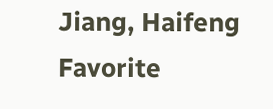Jiang, Haifeng
Favorite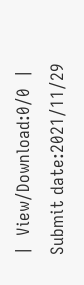|  View/Download:0/0  |  Submit date:2021/11/29